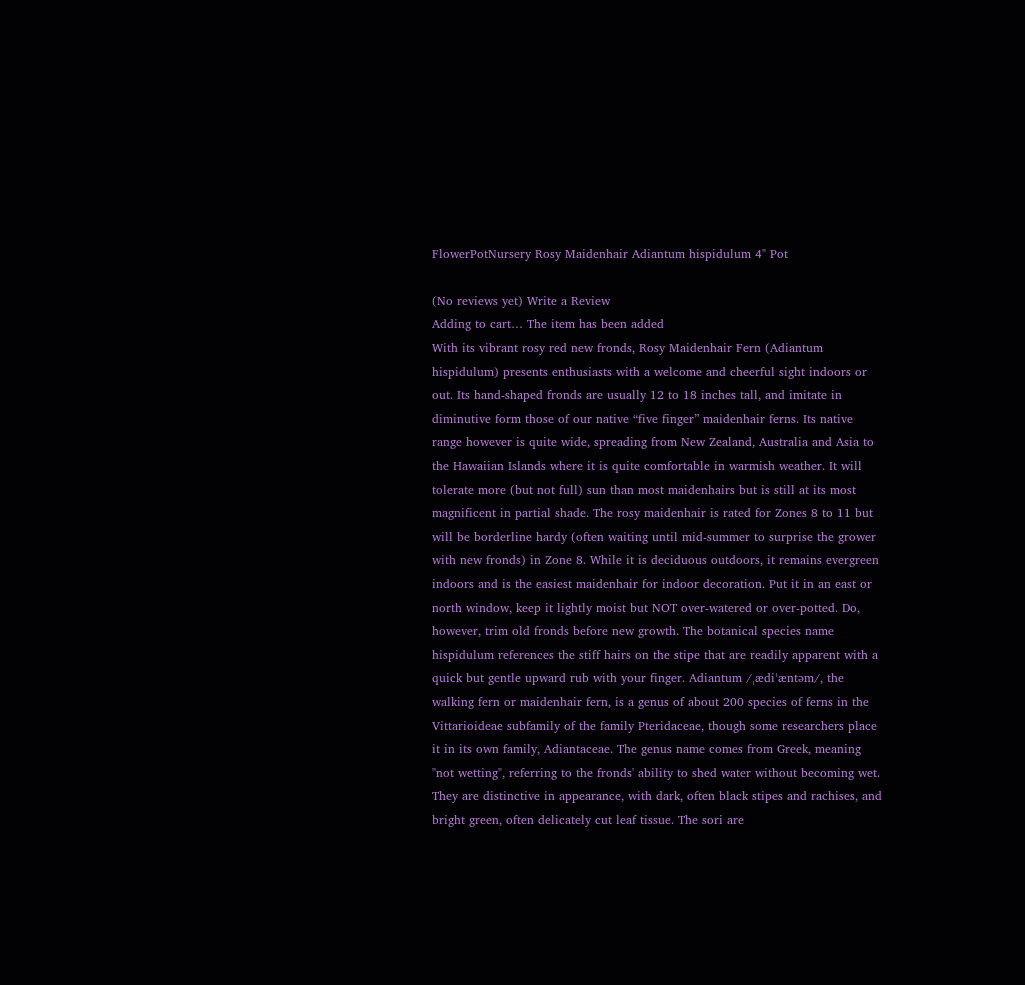FlowerPotNursery Rosy Maidenhair Adiantum hispidulum 4" Pot

(No reviews yet) Write a Review
Adding to cart… The item has been added
With its vibrant rosy red new fronds, Rosy Maidenhair Fern (Adiantum hispidulum) presents enthusiasts with a welcome and cheerful sight indoors or out. Its hand-shaped fronds are usually 12 to 18 inches tall, and imitate in diminutive form those of our native “five finger” maidenhair ferns. Its native range however is quite wide, spreading from New Zealand, Australia and Asia to the Hawaiian Islands where it is quite comfortable in warmish weather. It will tolerate more (but not full) sun than most maidenhairs but is still at its most magnificent in partial shade. The rosy maidenhair is rated for Zones 8 to 11 but will be borderline hardy (often waiting until mid-summer to surprise the grower with new fronds) in Zone 8. While it is deciduous outdoors, it remains evergreen indoors and is the easiest maidenhair for indoor decoration. Put it in an east or north window, keep it lightly moist but NOT over-watered or over-potted. Do, however, trim old fronds before new growth. The botanical species name hispidulum references the stiff hairs on the stipe that are readily apparent with a quick but gentle upward rub with your finger. Adiantum /ˌædiˈæntəm/, the walking fern or maidenhair fern, is a genus of about 200 species of ferns in the Vittarioideae subfamily of the family Pteridaceae, though some researchers place it in its own family, Adiantaceae. The genus name comes from Greek, meaning "not wetting", referring to the fronds' ability to shed water without becoming wet. They are distinctive in appearance, with dark, often black stipes and rachises, and bright green, often delicately cut leaf tissue. The sori are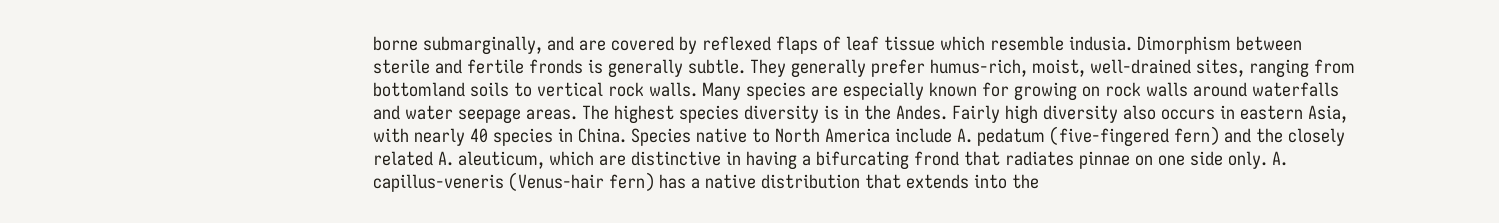borne submarginally, and are covered by reflexed flaps of leaf tissue which resemble indusia. Dimorphism between sterile and fertile fronds is generally subtle. They generally prefer humus-rich, moist, well-drained sites, ranging from bottomland soils to vertical rock walls. Many species are especially known for growing on rock walls around waterfalls and water seepage areas. The highest species diversity is in the Andes. Fairly high diversity also occurs in eastern Asia, with nearly 40 species in China. Species native to North America include A. pedatum (five-fingered fern) and the closely related A. aleuticum, which are distinctive in having a bifurcating frond that radiates pinnae on one side only. A. capillus-veneris (Venus-hair fern) has a native distribution that extends into the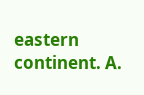eastern continent. A.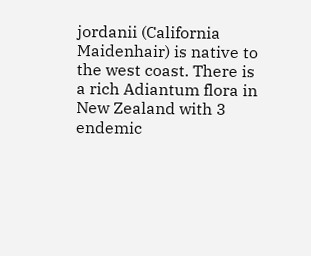jordanii (California Maidenhair) is native to the west coast. There is a rich Adiantum flora in New Zealand with 3 endemic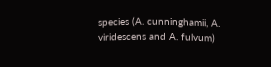species (A. cunninghamii, A. viridescens and A. fulvum)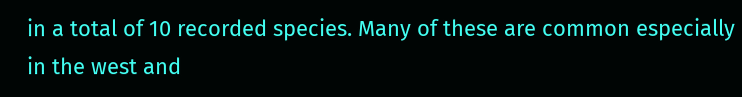in a total of 10 recorded species. Many of these are common especially in the west and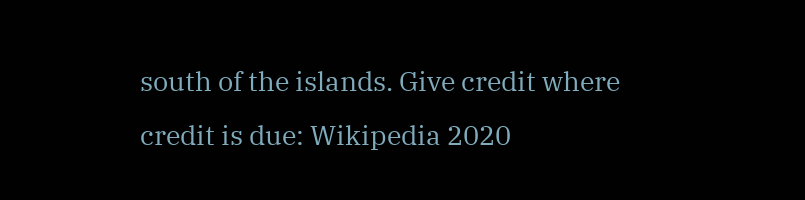south of the islands. Give credit where credit is due: Wikipedia 2020